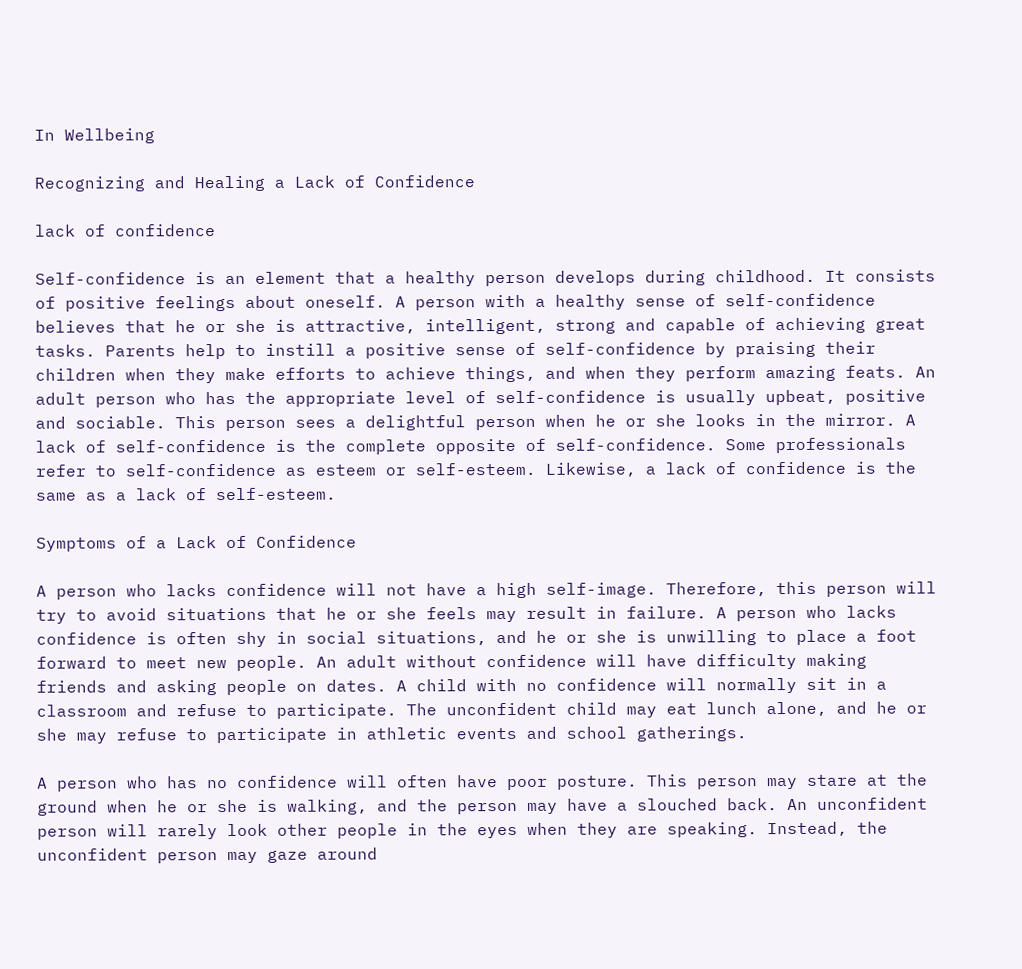In Wellbeing

Recognizing and Healing a Lack of Confidence

lack of confidence

Self-confidence is an element that a healthy person develops during childhood. It consists of positive feelings about oneself. A person with a healthy sense of self-confidence believes that he or she is attractive, intelligent, strong and capable of achieving great tasks. Parents help to instill a positive sense of self-confidence by praising their children when they make efforts to achieve things, and when they perform amazing feats. An adult person who has the appropriate level of self-confidence is usually upbeat, positive and sociable. This person sees a delightful person when he or she looks in the mirror. A lack of self-confidence is the complete opposite of self-confidence. Some professionals refer to self-confidence as esteem or self-esteem. Likewise, a lack of confidence is the same as a lack of self-esteem.

Symptoms of a Lack of Confidence

A person who lacks confidence will not have a high self-image. Therefore, this person will try to avoid situations that he or she feels may result in failure. A person who lacks confidence is often shy in social situations, and he or she is unwilling to place a foot forward to meet new people. An adult without confidence will have difficulty making friends and asking people on dates. A child with no confidence will normally sit in a classroom and refuse to participate. The unconfident child may eat lunch alone, and he or she may refuse to participate in athletic events and school gatherings.

A person who has no confidence will often have poor posture. This person may stare at the ground when he or she is walking, and the person may have a slouched back. An unconfident person will rarely look other people in the eyes when they are speaking. Instead, the unconfident person may gaze around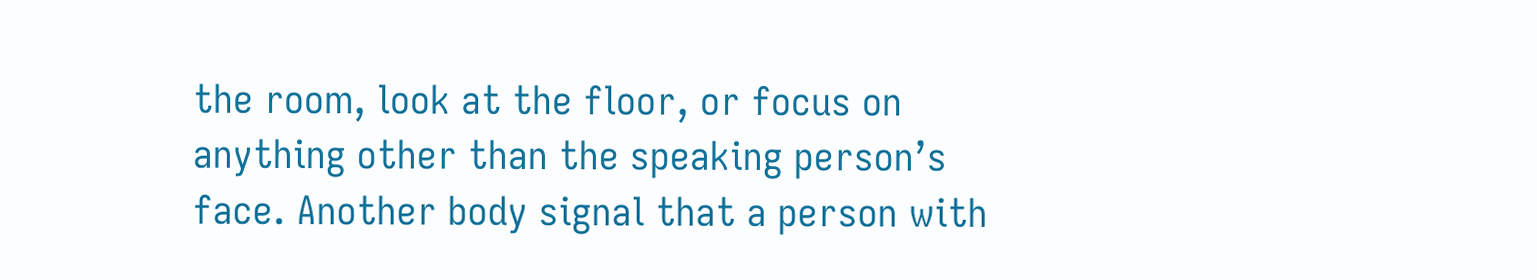the room, look at the floor, or focus on anything other than the speaking person’s face. Another body signal that a person with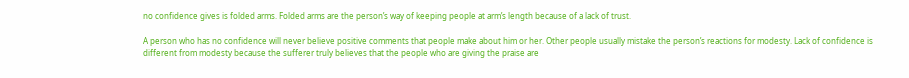no confidence gives is folded arms. Folded arms are the person’s way of keeping people at arm’s length because of a lack of trust.

A person who has no confidence will never believe positive comments that people make about him or her. Other people usually mistake the person’s reactions for modesty. Lack of confidence is different from modesty because the sufferer truly believes that the people who are giving the praise are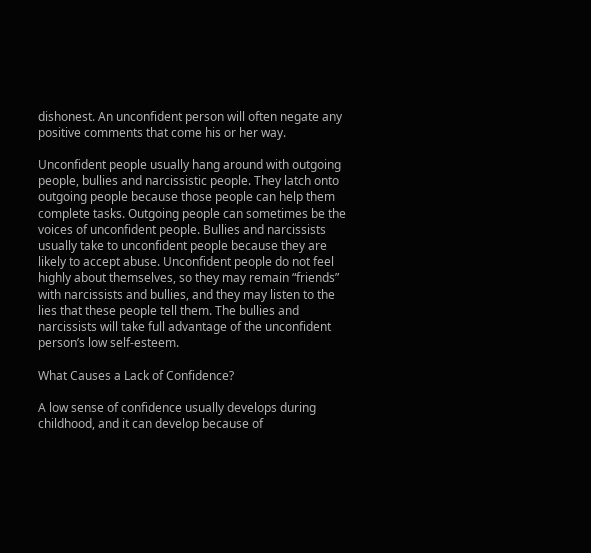dishonest. An unconfident person will often negate any positive comments that come his or her way.

Unconfident people usually hang around with outgoing people, bullies and narcissistic people. They latch onto outgoing people because those people can help them complete tasks. Outgoing people can sometimes be the voices of unconfident people. Bullies and narcissists usually take to unconfident people because they are likely to accept abuse. Unconfident people do not feel highly about themselves, so they may remain “friends” with narcissists and bullies, and they may listen to the lies that these people tell them. The bullies and narcissists will take full advantage of the unconfident person’s low self-esteem.

What Causes a Lack of Confidence?

A low sense of confidence usually develops during childhood, and it can develop because of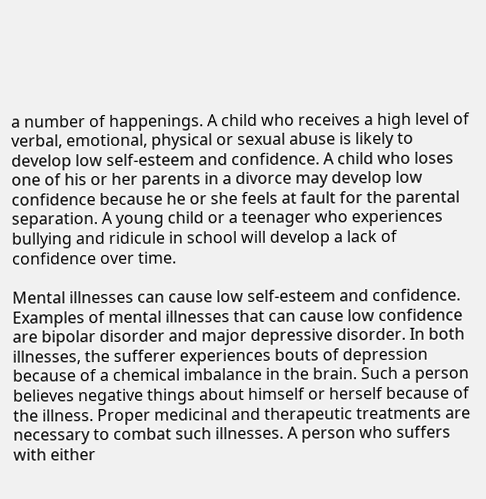a number of happenings. A child who receives a high level of verbal, emotional, physical or sexual abuse is likely to develop low self-esteem and confidence. A child who loses one of his or her parents in a divorce may develop low confidence because he or she feels at fault for the parental separation. A young child or a teenager who experiences bullying and ridicule in school will develop a lack of confidence over time.

Mental illnesses can cause low self-esteem and confidence. Examples of mental illnesses that can cause low confidence are bipolar disorder and major depressive disorder. In both illnesses, the sufferer experiences bouts of depression because of a chemical imbalance in the brain. Such a person believes negative things about himself or herself because of the illness. Proper medicinal and therapeutic treatments are necessary to combat such illnesses. A person who suffers with either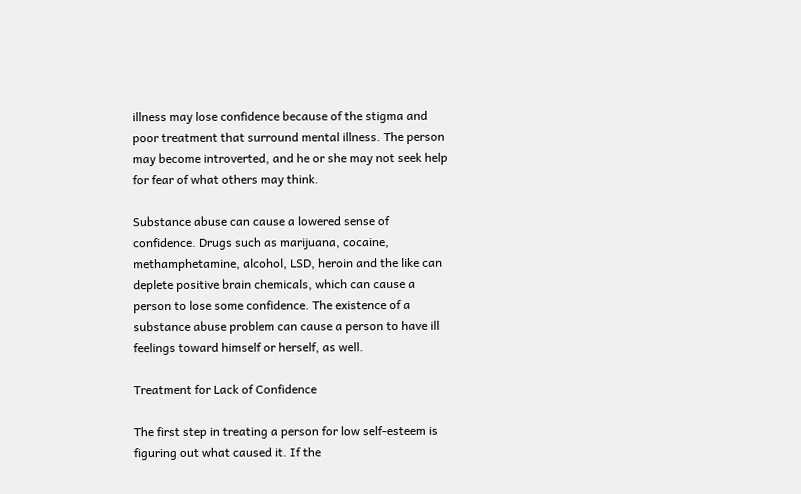illness may lose confidence because of the stigma and poor treatment that surround mental illness. The person may become introverted, and he or she may not seek help for fear of what others may think.

Substance abuse can cause a lowered sense of confidence. Drugs such as marijuana, cocaine, methamphetamine, alcohol, LSD, heroin and the like can deplete positive brain chemicals, which can cause a person to lose some confidence. The existence of a substance abuse problem can cause a person to have ill feelings toward himself or herself, as well.

Treatment for Lack of Confidence

The first step in treating a person for low self-esteem is figuring out what caused it. If the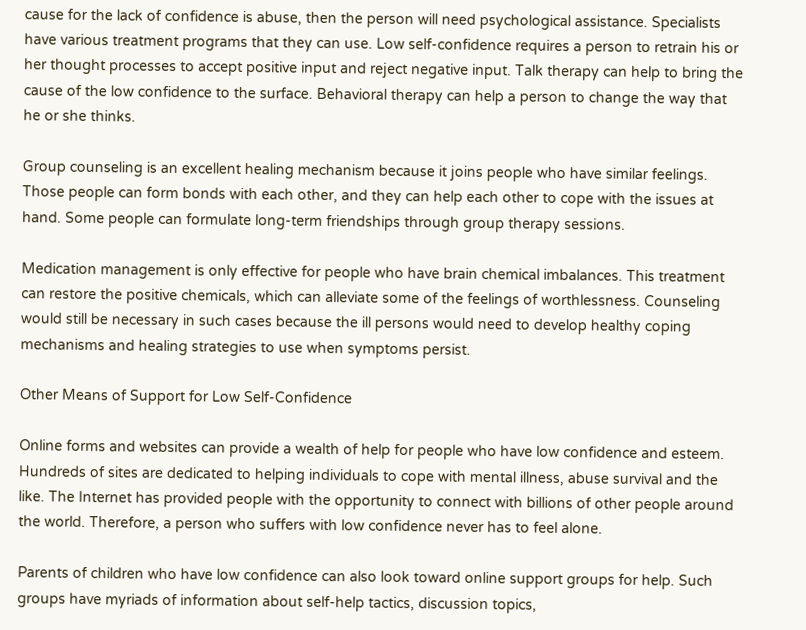cause for the lack of confidence is abuse, then the person will need psychological assistance. Specialists have various treatment programs that they can use. Low self-confidence requires a person to retrain his or her thought processes to accept positive input and reject negative input. Talk therapy can help to bring the cause of the low confidence to the surface. Behavioral therapy can help a person to change the way that he or she thinks.

Group counseling is an excellent healing mechanism because it joins people who have similar feelings. Those people can form bonds with each other, and they can help each other to cope with the issues at hand. Some people can formulate long-term friendships through group therapy sessions.

Medication management is only effective for people who have brain chemical imbalances. This treatment can restore the positive chemicals, which can alleviate some of the feelings of worthlessness. Counseling would still be necessary in such cases because the ill persons would need to develop healthy coping mechanisms and healing strategies to use when symptoms persist.

Other Means of Support for Low Self-Confidence

Online forms and websites can provide a wealth of help for people who have low confidence and esteem. Hundreds of sites are dedicated to helping individuals to cope with mental illness, abuse survival and the like. The Internet has provided people with the opportunity to connect with billions of other people around the world. Therefore, a person who suffers with low confidence never has to feel alone.

Parents of children who have low confidence can also look toward online support groups for help. Such groups have myriads of information about self-help tactics, discussion topics,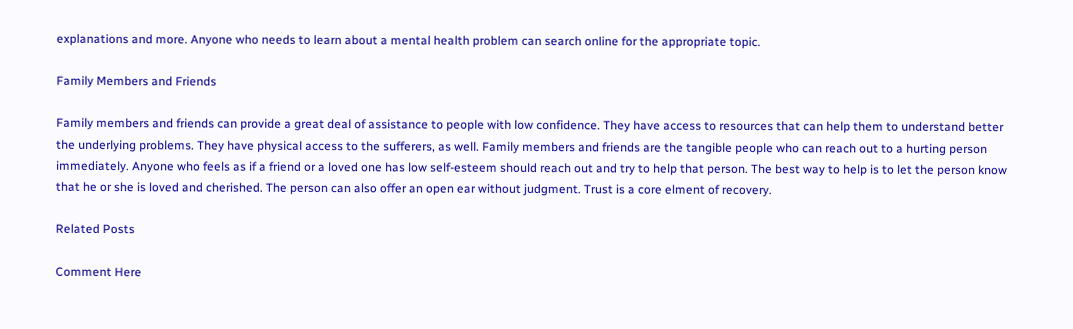explanations and more. Anyone who needs to learn about a mental health problem can search online for the appropriate topic.

Family Members and Friends

Family members and friends can provide a great deal of assistance to people with low confidence. They have access to resources that can help them to understand better the underlying problems. They have physical access to the sufferers, as well. Family members and friends are the tangible people who can reach out to a hurting person immediately. Anyone who feels as if a friend or a loved one has low self-esteem should reach out and try to help that person. The best way to help is to let the person know that he or she is loved and cherished. The person can also offer an open ear without judgment. Trust is a core elment of recovery.

Related Posts

Comment Here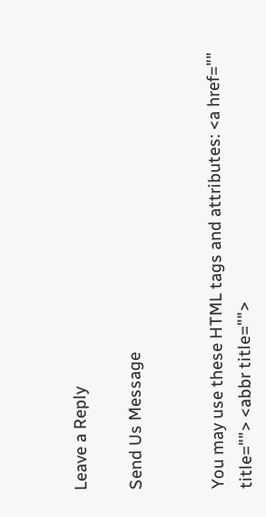Leave a Reply

Send Us Message


You may use these HTML tags and attributes: <a href="" title=""> <abbr title="">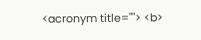<acronym title=""> <b>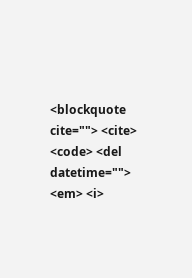<blockquote cite=""> <cite> <code> <del datetime=""> <em> <i>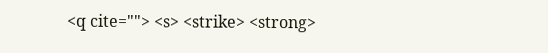<q cite=""> <s> <strike> <strong>